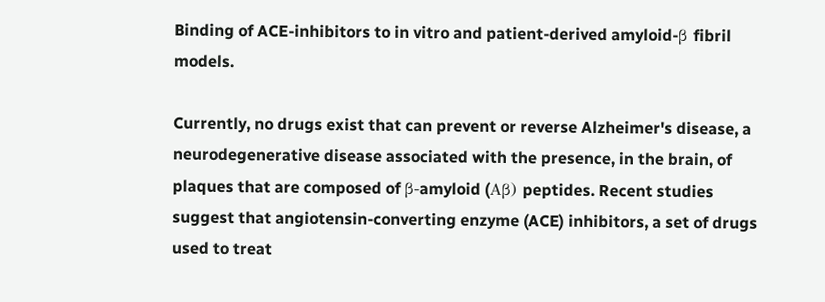Binding of ACE-inhibitors to in vitro and patient-derived amyloid-β fibril models.

Currently, no drugs exist that can prevent or reverse Alzheimer's disease, a neurodegenerative disease associated with the presence, in the brain, of plaques that are composed of β-amyloid (Aβ) peptides. Recent studies suggest that angiotensin-converting enzyme (ACE) inhibitors, a set of drugs used to treat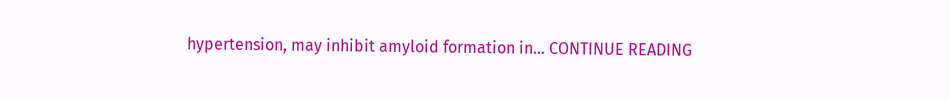hypertension, may inhibit amyloid formation in… CONTINUE READING